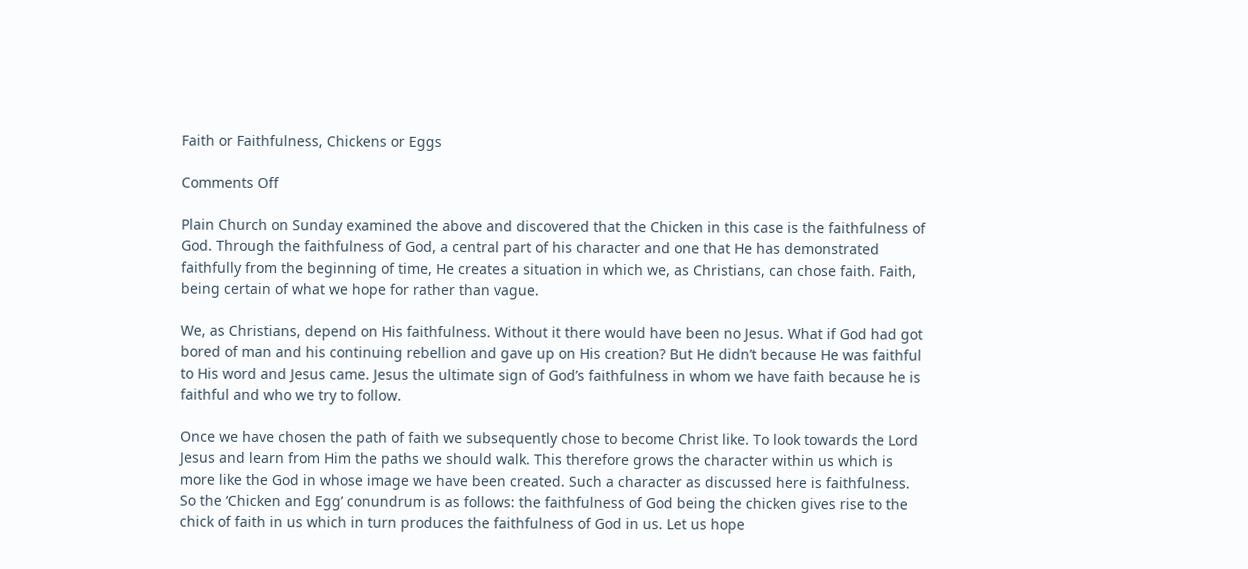Faith or Faithfulness, Chickens or Eggs

Comments Off

Plain Church on Sunday examined the above and discovered that the Chicken in this case is the faithfulness of God. Through the faithfulness of God, a central part of his character and one that He has demonstrated faithfully from the beginning of time, He creates a situation in which we, as Christians, can chose faith. Faith, being certain of what we hope for rather than vague.

We, as Christians, depend on His faithfulness. Without it there would have been no Jesus. What if God had got bored of man and his continuing rebellion and gave up on His creation? But He didn’t because He was faithful to His word and Jesus came. Jesus the ultimate sign of God’s faithfulness in whom we have faith because he is faithful and who we try to follow.

Once we have chosen the path of faith we subsequently chose to become Christ like. To look towards the Lord Jesus and learn from Him the paths we should walk. This therefore grows the character within us which is more like the God in whose image we have been created. Such a character as discussed here is faithfulness. So the ‘Chicken and Egg’ conundrum is as follows: the faithfulness of God being the chicken gives rise to the chick of faith in us which in turn produces the faithfulness of God in us. Let us hope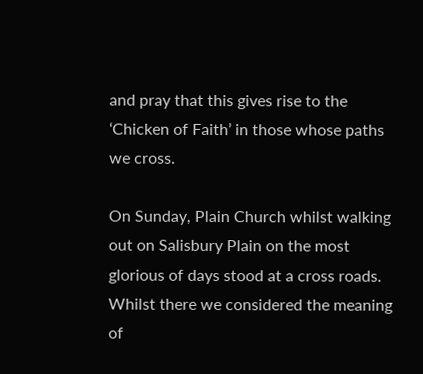and pray that this gives rise to the ‘Chicken of Faith’ in those whose paths we cross.

On Sunday, Plain Church whilst walking out on Salisbury Plain on the most glorious of days stood at a cross roads. Whilst there we considered the meaning of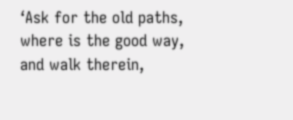‘Ask for the old paths, where is the good way, and walk therein,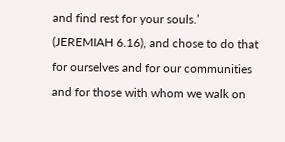and find rest for your souls.’ (JEREMIAH 6.16), and chose to do that for ourselves and for our communities and for those with whom we walk on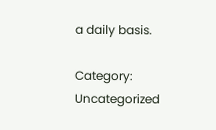a daily basis.

Category: Uncategorized